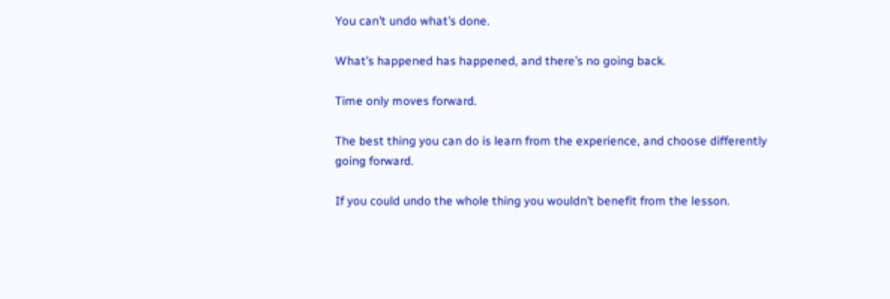You can’t undo what’s done.

What’s happened has happened, and there’s no going back.

Time only moves forward.

The best thing you can do is learn from the experience, and choose differently going forward.

If you could undo the whole thing you wouldn’t benefit from the lesson.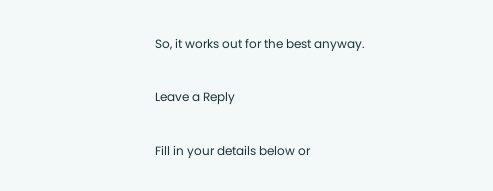So, it works out for the best anyway.

Leave a Reply

Fill in your details below or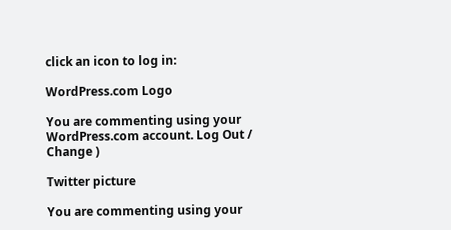click an icon to log in:

WordPress.com Logo

You are commenting using your WordPress.com account. Log Out /  Change )

Twitter picture

You are commenting using your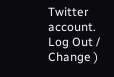Twitter account. Log Out /  Change )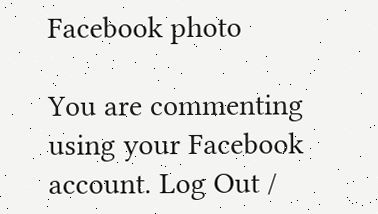Facebook photo

You are commenting using your Facebook account. Log Out /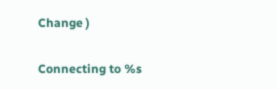Change )

Connecting to %s